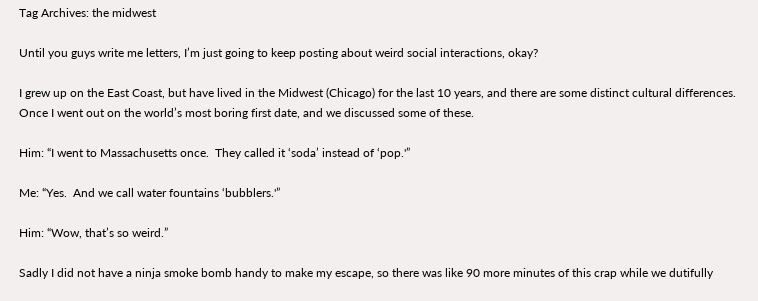Tag Archives: the midwest

Until you guys write me letters, I’m just going to keep posting about weird social interactions, okay?

I grew up on the East Coast, but have lived in the Midwest (Chicago) for the last 10 years, and there are some distinct cultural differences.   Once I went out on the world’s most boring first date, and we discussed some of these.

Him: “I went to Massachusetts once.  They called it ‘soda’ instead of ‘pop.'”

Me: “Yes.  And we call water fountains ‘bubblers.'”

Him: “Wow, that’s so weird.”

Sadly I did not have a ninja smoke bomb handy to make my escape, so there was like 90 more minutes of this crap while we dutifully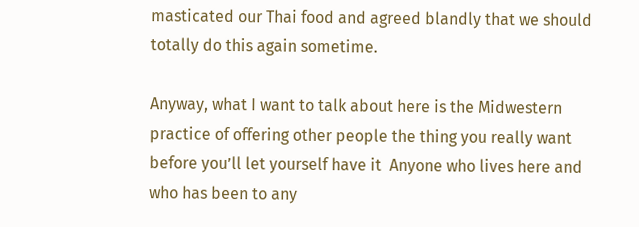masticated our Thai food and agreed blandly that we should totally do this again sometime.

Anyway, what I want to talk about here is the Midwestern practice of offering other people the thing you really want before you’ll let yourself have it  Anyone who lives here and who has been to any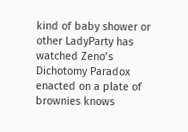kind of baby shower or other LadyParty has watched Zeno’s Dichotomy Paradox enacted on a plate of brownies knows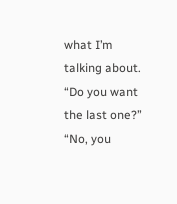what I’m talking about.  “Do you want the last one?”  “No, you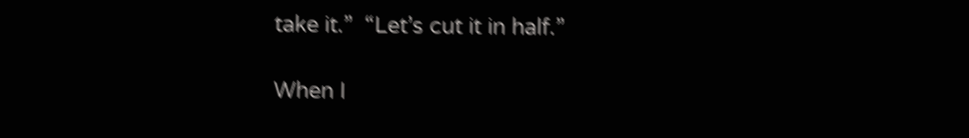take it.”  “Let’s cut it in half.”

When I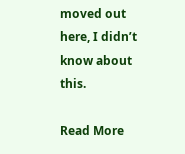moved out here, I didn’t know about this.

Read More